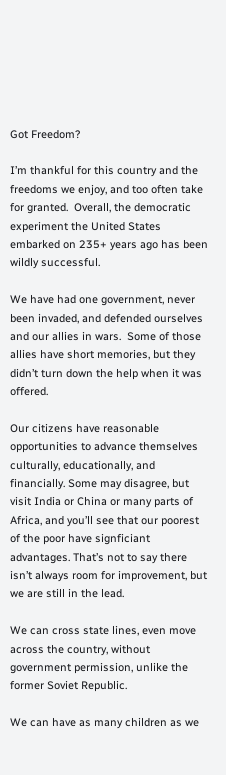Got Freedom?

I’m thankful for this country and the freedoms we enjoy, and too often take for granted.  Overall, the democratic experiment the United States embarked on 235+ years ago has been wildly successful.

We have had one government, never been invaded, and defended ourselves and our allies in wars.  Some of those allies have short memories, but they didn’t turn down the help when it was offered.

Our citizens have reasonable opportunities to advance themselves culturally, educationally, and financially. Some may disagree, but visit India or China or many parts of Africa, and you’ll see that our poorest of the poor have signficiant advantages. That’s not to say there isn’t always room for improvement, but we are still in the lead.

We can cross state lines, even move across the country, without government permission, unlike the former Soviet Republic.

We can have as many children as we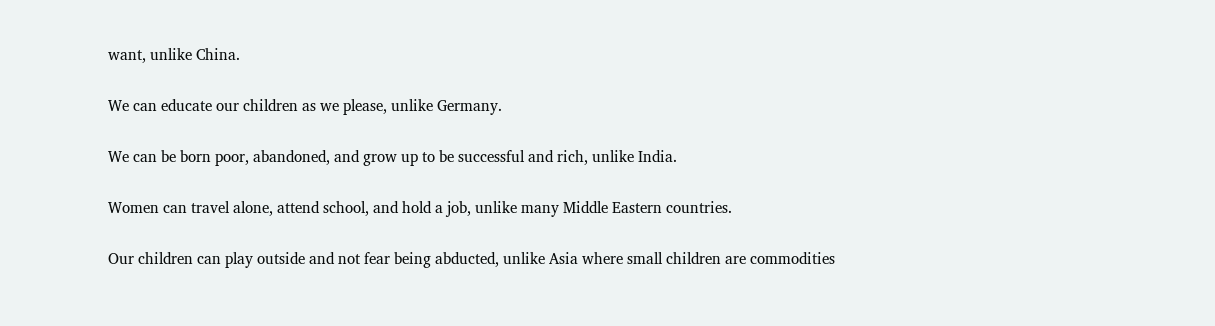want, unlike China.

We can educate our children as we please, unlike Germany.

We can be born poor, abandoned, and grow up to be successful and rich, unlike India.

Women can travel alone, attend school, and hold a job, unlike many Middle Eastern countries.

Our children can play outside and not fear being abducted, unlike Asia where small children are commodities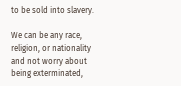to be sold into slavery.

We can be any race, religion, or nationality and not worry about being exterminated,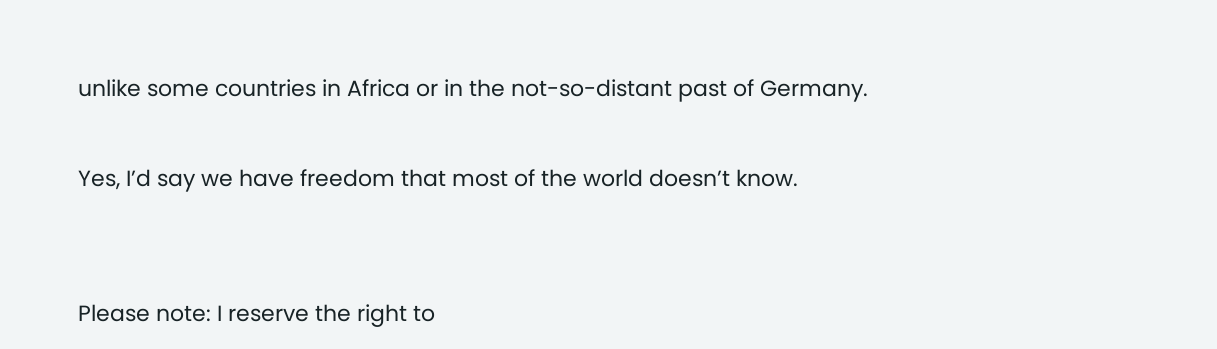unlike some countries in Africa or in the not-so-distant past of Germany.

Yes, I’d say we have freedom that most of the world doesn’t know.


Please note: I reserve the right to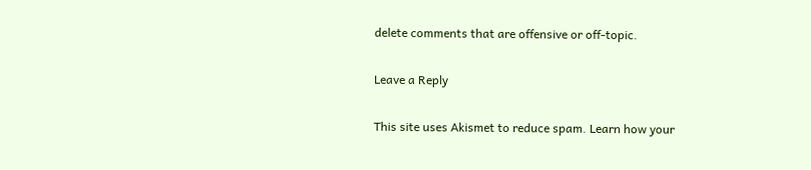delete comments that are offensive or off-topic.

Leave a Reply

This site uses Akismet to reduce spam. Learn how your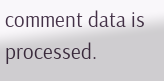comment data is processed.